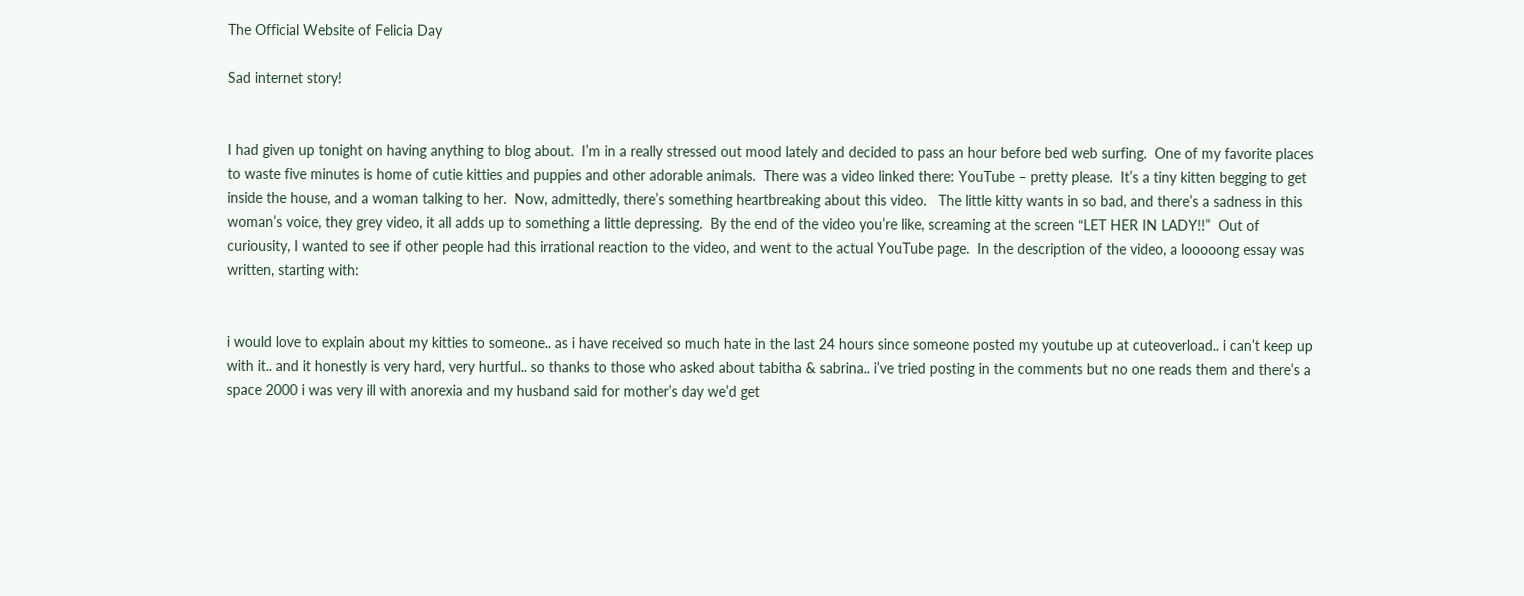The Official Website of Felicia Day

Sad internet story!


I had given up tonight on having anything to blog about.  I’m in a really stressed out mood lately and decided to pass an hour before bed web surfing.  One of my favorite places to waste five minutes is home of cutie kitties and puppies and other adorable animals.  There was a video linked there: YouTube – pretty please.  It’s a tiny kitten begging to get inside the house, and a woman talking to her.  Now, admittedly, there’s something heartbreaking about this video.   The little kitty wants in so bad, and there’s a sadness in this woman’s voice, they grey video, it all adds up to something a little depressing.  By the end of the video you’re like, screaming at the screen “LET HER IN LADY!!”  Out of curiousity, I wanted to see if other people had this irrational reaction to the video, and went to the actual YouTube page.  In the description of the video, a looooong essay was written, starting with:


i would love to explain about my kitties to someone.. as i have received so much hate in the last 24 hours since someone posted my youtube up at cuteoverload.. i can’t keep up with it.. and it honestly is very hard, very hurtful.. so thanks to those who asked about tabitha & sabrina.. i’ve tried posting in the comments but no one reads them and there’s a space 2000 i was very ill with anorexia and my husband said for mother’s day we’d get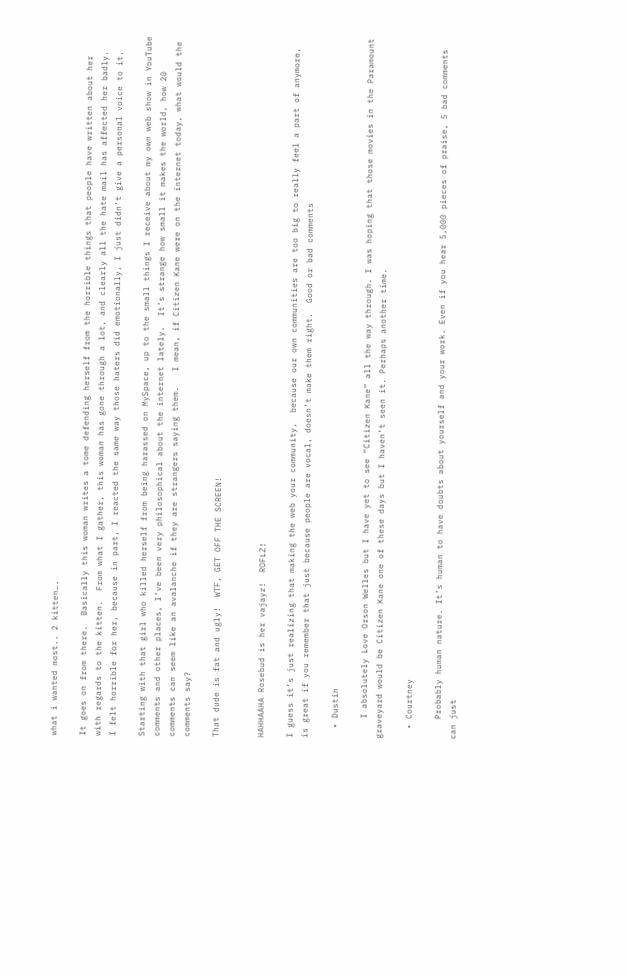what i wanted most.. 2 kitten….

It goes on from there.  Basically this woman writes a tome defending herself from the horrible things that people have written about her with regards to the kitten.  From what I gather, this woman has gone through a lot, and clearly all the hate mail has affected her badly.   I felt horrible for her, because in part, I reacted the same way those haters did emotionally, I just didn’t give a personal voice to it.

Starting with that girl who killed herself from being harassed on MySpace, up to the small things I receive about my own web show in YouTube comments and other places, I’ve been very philosophical about the internet lately.  It’s strange how small it makes the world, how 20 comments can seem like an avalanche if they are strangers saying them.   I mean, if Citizen Kane were on the internet today, what would the comments say?

That dude is fat and ugly!  WTF, GET OFF THE SCREEN!


HAHHAAHA Rosebud is her vajayz!  ROFLZ!

I guess it’s just realizing that making the web your community,  because our own communities are too big to really feel a part of anymore, is great if you remember that just because people are vocal, doesn’t make them right.  Good or bad comments

  • Dustin

    I absolutely Love Orson Welles but I have yet to see “Citizen Kane” all the way through. I was hoping that those movies in the Paramount graveyard would be Citizen Kane one of these days but I haven’t seen it. Perhaps another time.

  • Courtney

    Probably human nature. It’s human to have doubts about yourself and your work. Even if you hear 5,000 pieces of praise, 5 bad comments can just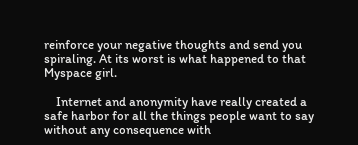reinforce your negative thoughts and send you spiraling. At its worst is what happened to that Myspace girl.

    Internet and anonymity have really created a safe harbor for all the things people want to say without any consequence with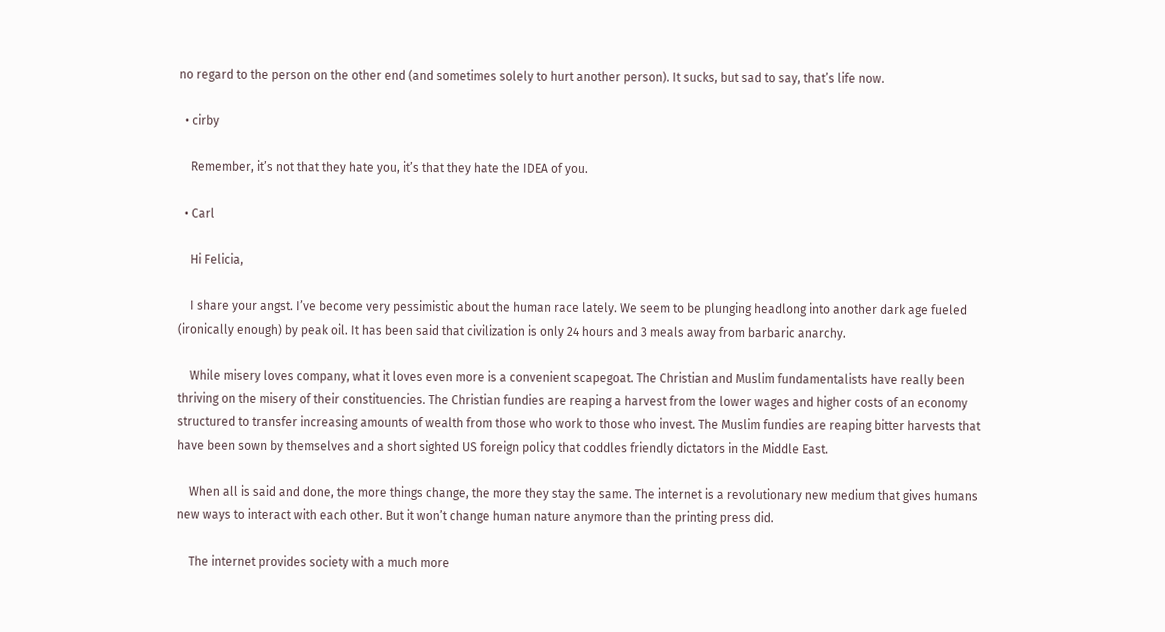no regard to the person on the other end (and sometimes solely to hurt another person). It sucks, but sad to say, that’s life now.

  • cirby

    Remember, it’s not that they hate you, it’s that they hate the IDEA of you.

  • Carl

    Hi Felicia,

    I share your angst. I’ve become very pessimistic about the human race lately. We seem to be plunging headlong into another dark age fueled (ironically enough) by peak oil. It has been said that civilization is only 24 hours and 3 meals away from barbaric anarchy.

    While misery loves company, what it loves even more is a convenient scapegoat. The Christian and Muslim fundamentalists have really been thriving on the misery of their constituencies. The Christian fundies are reaping a harvest from the lower wages and higher costs of an economy structured to transfer increasing amounts of wealth from those who work to those who invest. The Muslim fundies are reaping bitter harvests that have been sown by themselves and a short sighted US foreign policy that coddles friendly dictators in the Middle East.

    When all is said and done, the more things change, the more they stay the same. The internet is a revolutionary new medium that gives humans new ways to interact with each other. But it won’t change human nature anymore than the printing press did.

    The internet provides society with a much more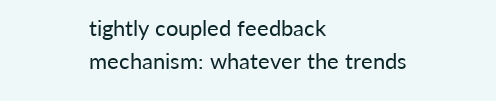tightly coupled feedback mechanism: whatever the trends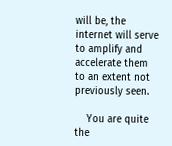will be, the internet will serve to amplify and accelerate them to an extent not previously seen.

    You are quite the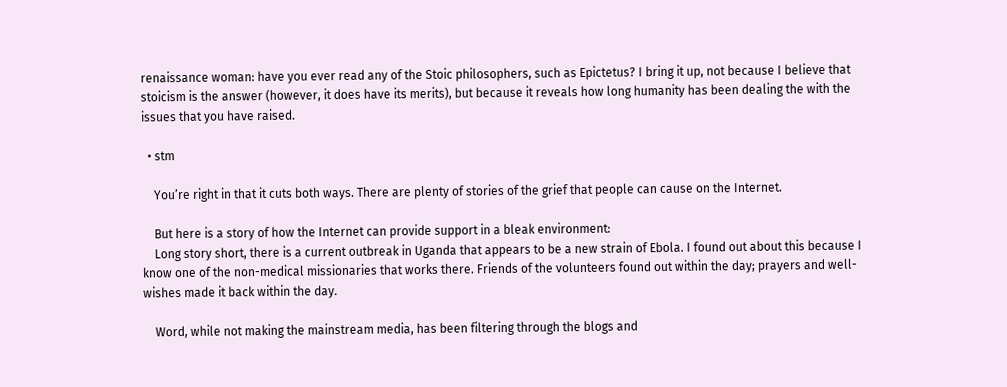renaissance woman: have you ever read any of the Stoic philosophers, such as Epictetus? I bring it up, not because I believe that stoicism is the answer (however, it does have its merits), but because it reveals how long humanity has been dealing the with the issues that you have raised.

  • stm

    You’re right in that it cuts both ways. There are plenty of stories of the grief that people can cause on the Internet.

    But here is a story of how the Internet can provide support in a bleak environment:
    Long story short, there is a current outbreak in Uganda that appears to be a new strain of Ebola. I found out about this because I know one of the non-medical missionaries that works there. Friends of the volunteers found out within the day; prayers and well-wishes made it back within the day.

    Word, while not making the mainstream media, has been filtering through the blogs and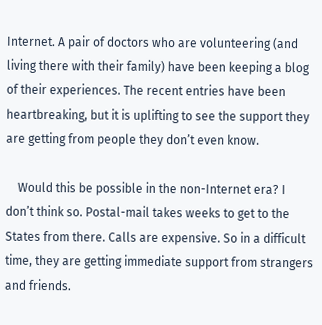Internet. A pair of doctors who are volunteering (and living there with their family) have been keeping a blog of their experiences. The recent entries have been heartbreaking, but it is uplifting to see the support they are getting from people they don’t even know.

    Would this be possible in the non-Internet era? I don’t think so. Postal-mail takes weeks to get to the States from there. Calls are expensive. So in a difficult time, they are getting immediate support from strangers and friends.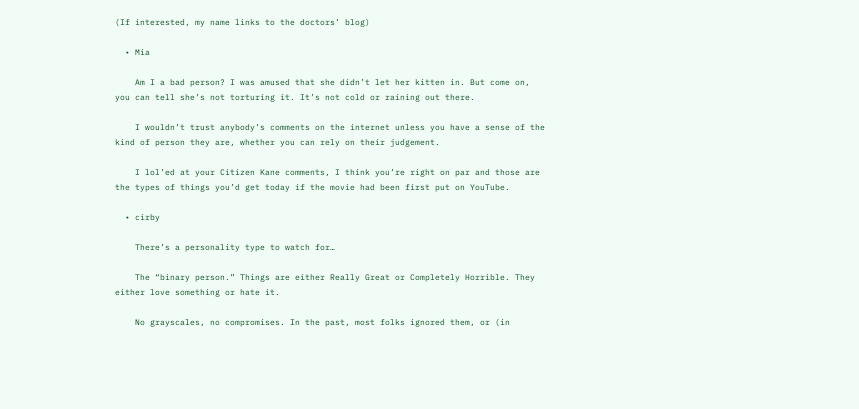(If interested, my name links to the doctors’ blog)

  • Mia

    Am I a bad person? I was amused that she didn’t let her kitten in. But come on, you can tell she’s not torturing it. It’s not cold or raining out there.

    I wouldn’t trust anybody’s comments on the internet unless you have a sense of the kind of person they are, whether you can rely on their judgement.

    I lol’ed at your Citizen Kane comments, I think you’re right on par and those are the types of things you’d get today if the movie had been first put on YouTube.

  • cirby

    There’s a personality type to watch for…

    The “binary person.” Things are either Really Great or Completely Horrible. They either love something or hate it.

    No grayscales, no compromises. In the past, most folks ignored them, or (in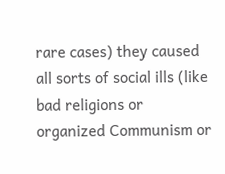rare cases) they caused all sorts of social ills (like bad religions or organized Communism or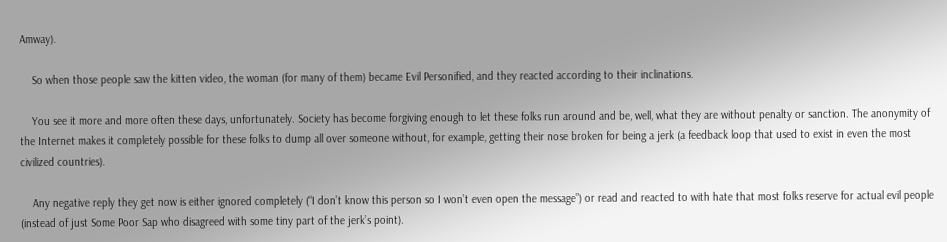Amway).

    So when those people saw the kitten video, the woman (for many of them) became Evil Personified, and they reacted according to their inclinations.

    You see it more and more often these days, unfortunately. Society has become forgiving enough to let these folks run around and be, well, what they are without penalty or sanction. The anonymity of the Internet makes it completely possible for these folks to dump all over someone without, for example, getting their nose broken for being a jerk (a feedback loop that used to exist in even the most civilized countries).

    Any negative reply they get now is either ignored completely (“I don’t know this person so I won’t even open the message”) or read and reacted to with hate that most folks reserve for actual evil people (instead of just Some Poor Sap who disagreed with some tiny part of the jerk’s point).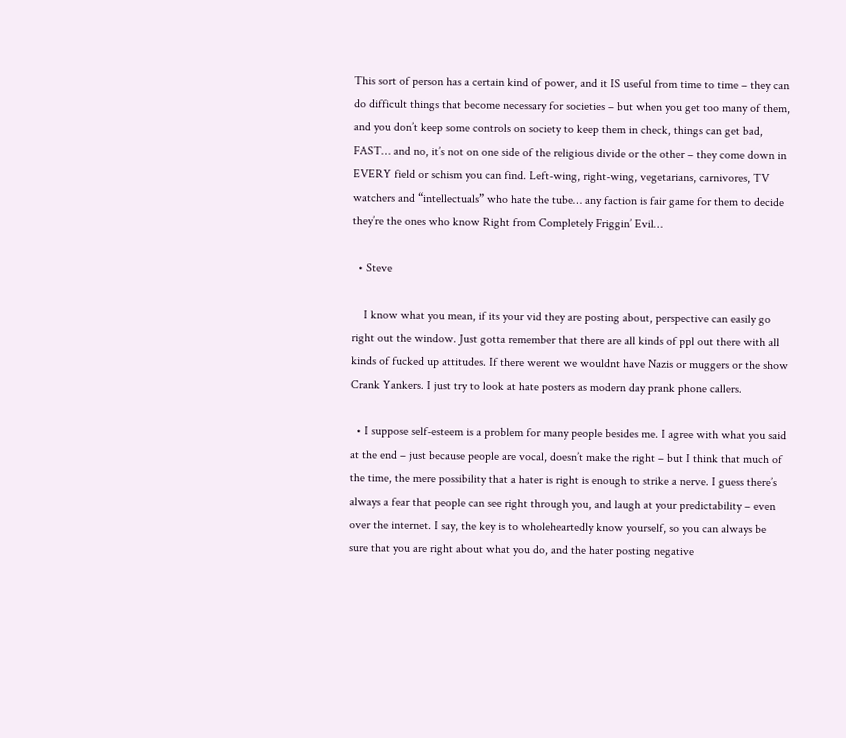This sort of person has a certain kind of power, and it IS useful from time to time – they can do difficult things that become necessary for societies – but when you get too many of them, and you don’t keep some controls on society to keep them in check, things can get bad, FAST… and no, it’s not on one side of the religious divide or the other – they come down in EVERY field or schism you can find. Left-wing, right-wing, vegetarians, carnivores, TV watchers and “intellectuals” who hate the tube… any faction is fair game for them to decide they’re the ones who know Right from Completely Friggin’ Evil…

  • Steve

    I know what you mean, if its your vid they are posting about, perspective can easily go right out the window. Just gotta remember that there are all kinds of ppl out there with all kinds of fucked up attitudes. If there werent we wouldnt have Nazis or muggers or the show Crank Yankers. I just try to look at hate posters as modern day prank phone callers.

  • I suppose self-esteem is a problem for many people besides me. I agree with what you said at the end – just because people are vocal, doesn’t make the right – but I think that much of the time, the mere possibility that a hater is right is enough to strike a nerve. I guess there’s always a fear that people can see right through you, and laugh at your predictability – even over the internet. I say, the key is to wholeheartedly know yourself, so you can always be sure that you are right about what you do, and the hater posting negative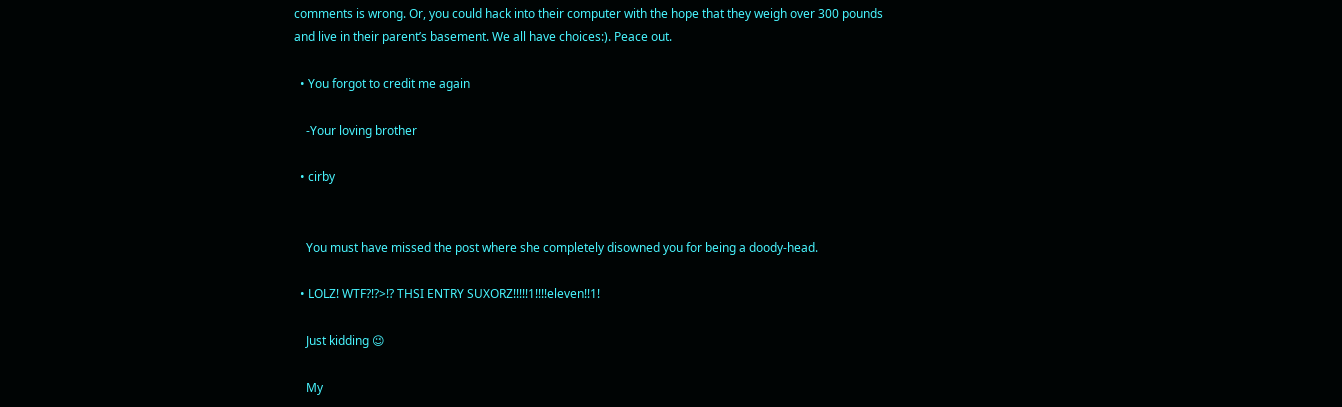comments is wrong. Or, you could hack into their computer with the hope that they weigh over 300 pounds and live in their parent’s basement. We all have choices:). Peace out.

  • You forgot to credit me again

    -Your loving brother

  • cirby


    You must have missed the post where she completely disowned you for being a doody-head.

  • LOLZ! WTF?!?>!? THSI ENTRY SUXORZ!!!!!1!!!!eleven!!1!

    Just kidding 😉

    My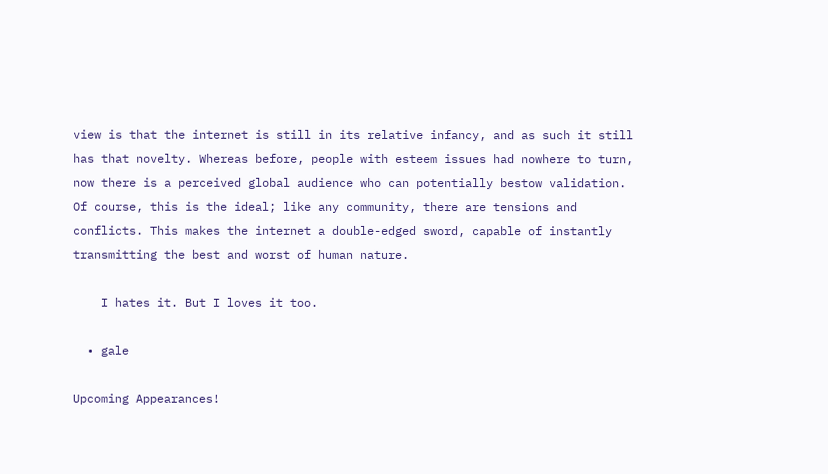view is that the internet is still in its relative infancy, and as such it still has that novelty. Whereas before, people with esteem issues had nowhere to turn, now there is a perceived global audience who can potentially bestow validation. Of course, this is the ideal; like any community, there are tensions and conflicts. This makes the internet a double-edged sword, capable of instantly transmitting the best and worst of human nature.

    I hates it. But I loves it too.

  • gale

Upcoming Appearances!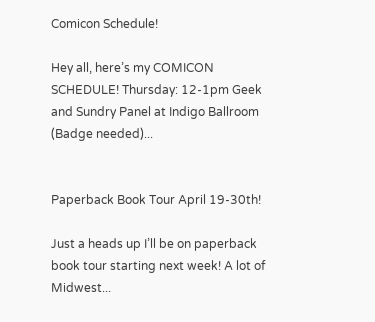Comicon Schedule!

Hey all, here’s my COMICON SCHEDULE! Thursday: 12-1pm Geek and Sundry Panel at Indigo Ballroom (Badge needed)...


Paperback Book Tour April 19-30th!

Just a heads up I’ll be on paperback book tour starting next week! A lot of Midwest...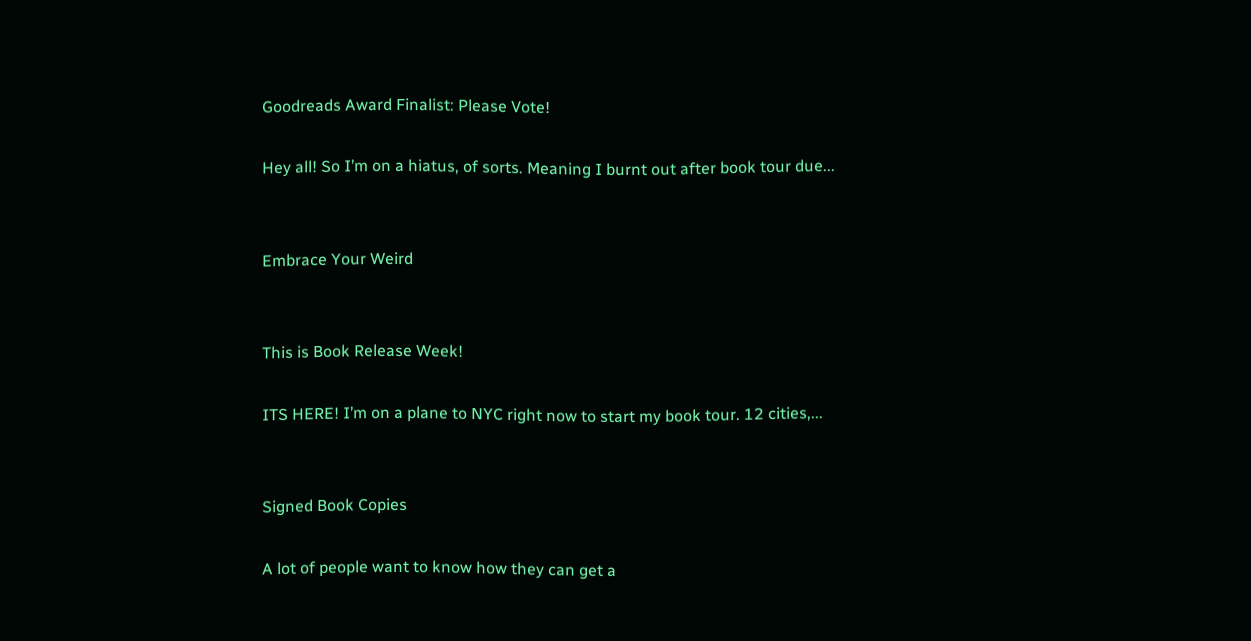Goodreads Award Finalist: Please Vote!

Hey all! So I’m on a hiatus, of sorts. Meaning I burnt out after book tour due...


Embrace Your Weird


This is Book Release Week!

ITS HERE! I’m on a plane to NYC right now to start my book tour. 12 cities,...


Signed Book Copies

A lot of people want to know how they can get a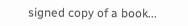signed copy of a book...